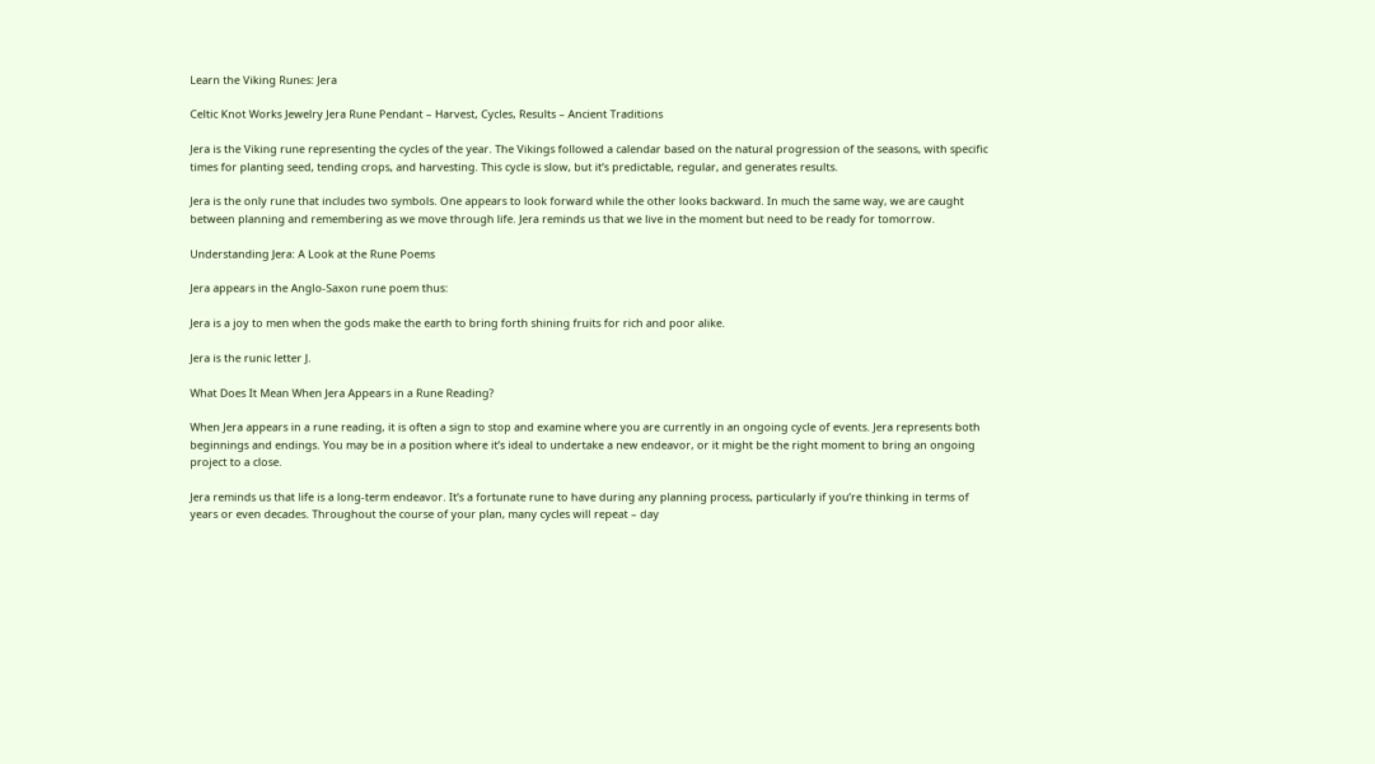Learn the Viking Runes: Jera

Celtic Knot Works Jewelry Jera Rune Pendant – Harvest, Cycles, Results – Ancient Traditions

Jera is the Viking rune representing the cycles of the year. The Vikings followed a calendar based on the natural progression of the seasons, with specific times for planting seed, tending crops, and harvesting. This cycle is slow, but it’s predictable, regular, and generates results.

Jera is the only rune that includes two symbols. One appears to look forward while the other looks backward. In much the same way, we are caught between planning and remembering as we move through life. Jera reminds us that we live in the moment but need to be ready for tomorrow.

Understanding Jera: A Look at the Rune Poems

Jera appears in the Anglo-Saxon rune poem thus:

Jera is a joy to men when the gods make the earth to bring forth shining fruits for rich and poor alike.

Jera is the runic letter J.

What Does It Mean When Jera Appears in a Rune Reading?

When Jera appears in a rune reading, it is often a sign to stop and examine where you are currently in an ongoing cycle of events. Jera represents both beginnings and endings. You may be in a position where it’s ideal to undertake a new endeavor, or it might be the right moment to bring an ongoing project to a close.

Jera reminds us that life is a long-term endeavor. It’s a fortunate rune to have during any planning process, particularly if you’re thinking in terms of years or even decades. Throughout the course of your plan, many cycles will repeat – day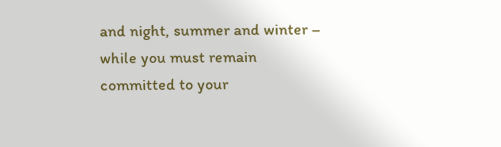and night, summer and winter – while you must remain committed to your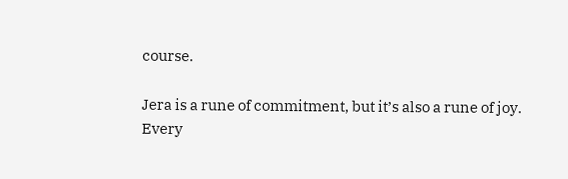course.

Jera is a rune of commitment, but it’s also a rune of joy. Every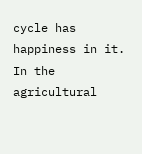cycle has happiness in it. In the agricultural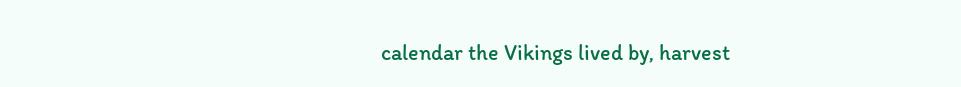calendar the Vikings lived by, harvest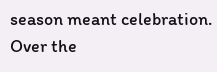season meant celebration. Over the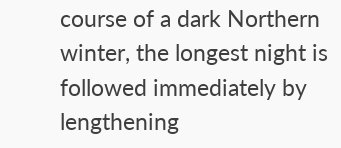course of a dark Northern winter, the longest night is followed immediately by lengthening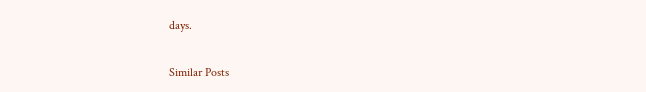days.

Similar Posts